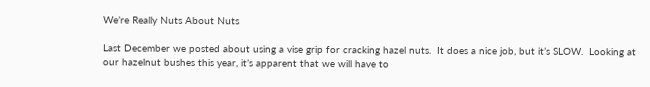We’re Really Nuts About Nuts

Last December we posted about using a vise grip for cracking hazel nuts.  It does a nice job, but it’s SLOW.  Looking at our hazelnut bushes this year, it’s apparent that we will have to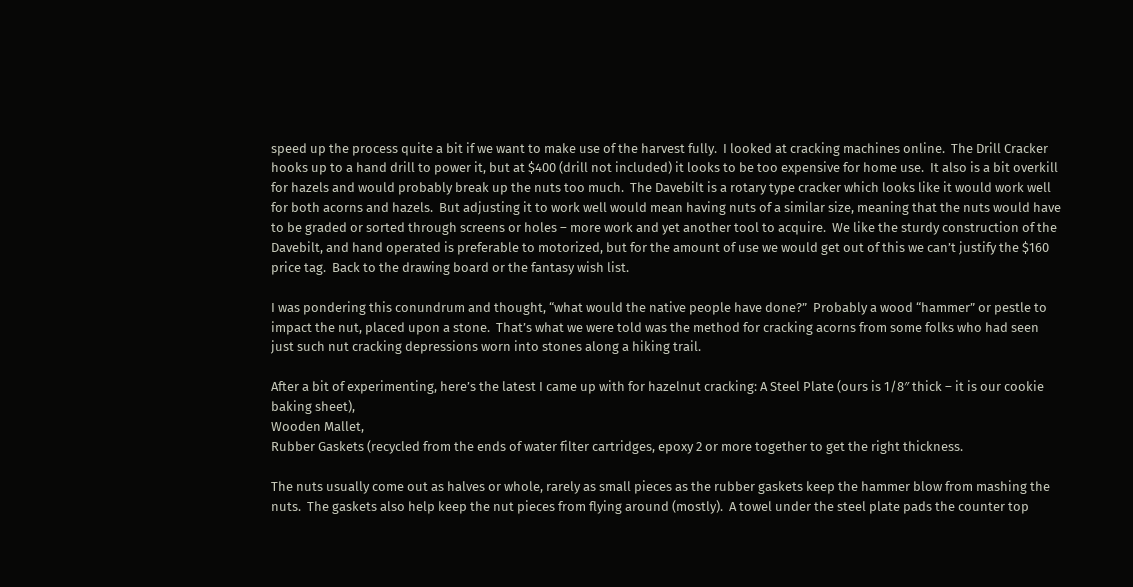speed up the process quite a bit if we want to make use of the harvest fully.  I looked at cracking machines online.  The Drill Cracker hooks up to a hand drill to power it, but at $400 (drill not included) it looks to be too expensive for home use.  It also is a bit overkill for hazels and would probably break up the nuts too much.  The Davebilt is a rotary type cracker which looks like it would work well for both acorns and hazels.  But adjusting it to work well would mean having nuts of a similar size, meaning that the nuts would have to be graded or sorted through screens or holes – more work and yet another tool to acquire.  We like the sturdy construction of the Davebilt, and hand operated is preferable to motorized, but for the amount of use we would get out of this we can’t justify the $160 price tag.  Back to the drawing board or the fantasy wish list.

I was pondering this conundrum and thought, “what would the native people have done?”  Probably a wood “hammer” or pestle to impact the nut, placed upon a stone.  That’s what we were told was the method for cracking acorns from some folks who had seen just such nut cracking depressions worn into stones along a hiking trail.

After a bit of experimenting, here’s the latest I came up with for hazelnut cracking: A Steel Plate (ours is 1/8″ thick – it is our cookie baking sheet),
Wooden Mallet,
Rubber Gaskets (recycled from the ends of water filter cartridges, epoxy 2 or more together to get the right thickness.

The nuts usually come out as halves or whole, rarely as small pieces as the rubber gaskets keep the hammer blow from mashing the nuts.  The gaskets also help keep the nut pieces from flying around (mostly).  A towel under the steel plate pads the counter top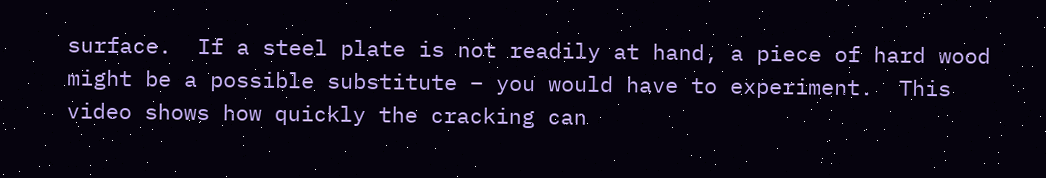surface.  If a steel plate is not readily at hand, a piece of hard wood might be a possible substitute – you would have to experiment.  This video shows how quickly the cracking can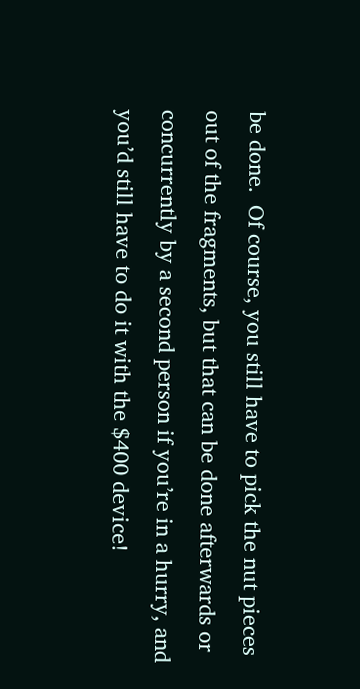be done.  Of course, you still have to pick the nut pieces out of the fragments, but that can be done afterwards or concurrently by a second person if you’re in a hurry, and you’d still have to do it with the $400 device!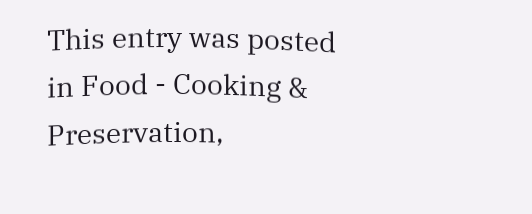This entry was posted in Food - Cooking & Preservation,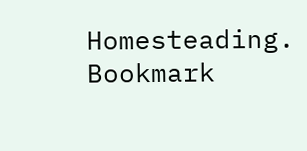Homesteading. Bookmark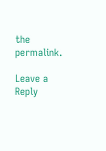the permalink.

Leave a Reply